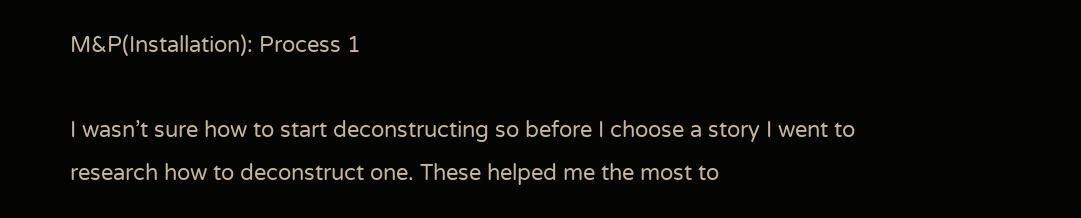M&P(Installation): Process 1

I wasn’t sure how to start deconstructing so before I choose a story I went to research how to deconstruct one. These helped me the most to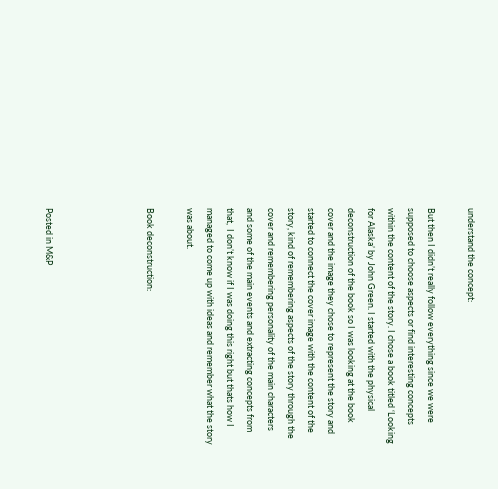understand the concept:

But then I didn’t really follow everything since we were supposed to choose aspects or find interesting concepts within the content of the story. I chose a book titled ‘Looking for Alaska’ by John Green. I started with the physical deconstruction of the book so I was looking at the book cover and the image they chose to represent the story and started to connect the cover image with the content of the story, kind of remembering aspects of the story through the cover and remembering personality of the main characters and some of the main events and extracting concepts from that,  I don’t know if I was doing this right but thats how I managed to come up with ideas and remember what the story was about.

Book deconstruction:




Posted in M&P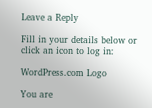Leave a Reply

Fill in your details below or click an icon to log in:

WordPress.com Logo

You are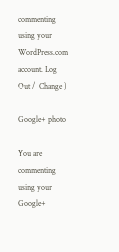commenting using your WordPress.com account. Log Out /  Change )

Google+ photo

You are commenting using your Google+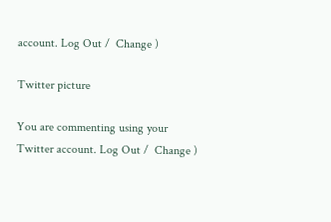account. Log Out /  Change )

Twitter picture

You are commenting using your Twitter account. Log Out /  Change )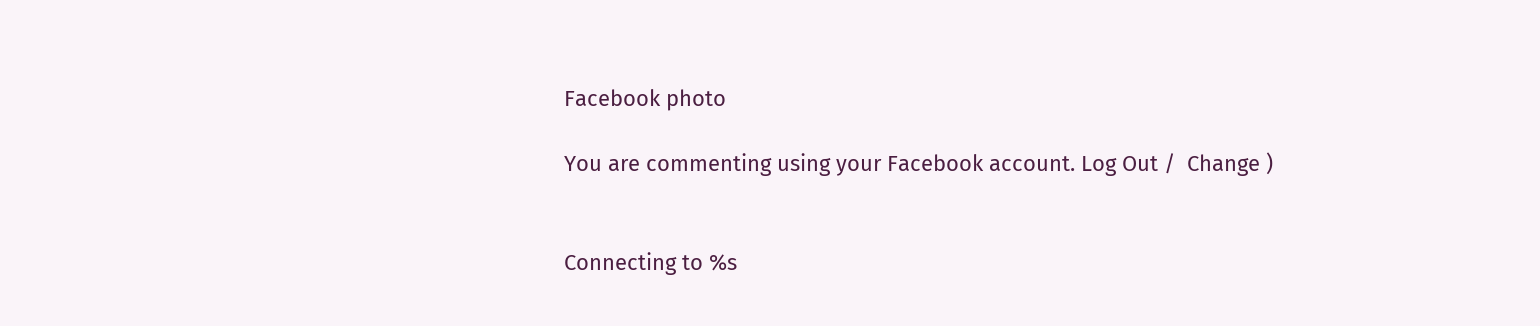Facebook photo

You are commenting using your Facebook account. Log Out /  Change )


Connecting to %s